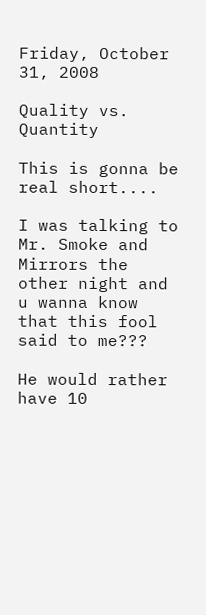Friday, October 31, 2008

Quality vs. Quantity

This is gonna be real short....

I was talking to Mr. Smoke and Mirrors the other night and u wanna know that this fool said to me???

He would rather have 10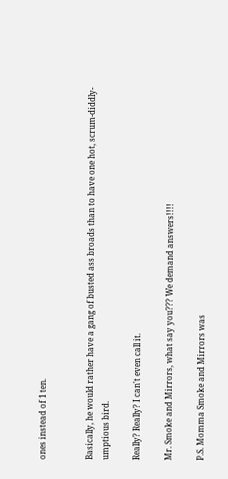ones instead of 1 ten.


Basically, he would rather have a gang of busted ass broads than to have one hot, scrum-diddly-umptious bird.

Really? Really? I can't even call it.

Mr. Smoke and Mirrors, what say you??? We demand answers!!!!

P.S. Momma Smoke and Mirrors was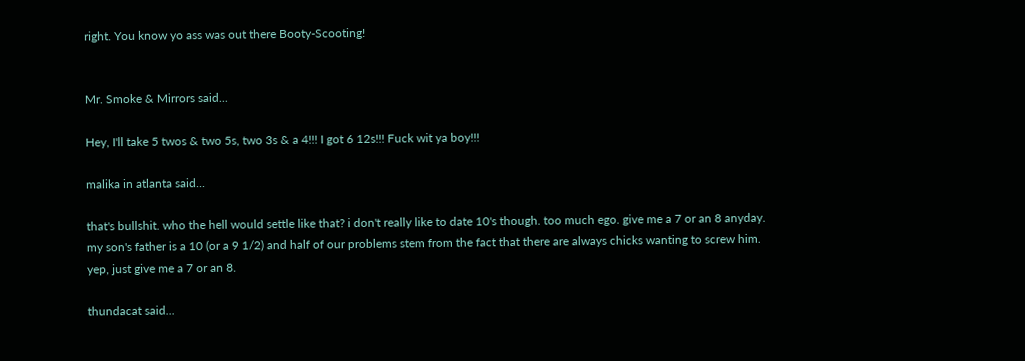right. You know yo ass was out there Booty-Scooting!


Mr. Smoke & Mirrors said...

Hey, I'll take 5 twos & two 5s, two 3s & a 4!!! I got 6 12s!!! Fuck wit ya boy!!!

malika in atlanta said...

that's bullshit. who the hell would settle like that? i don't really like to date 10's though. too much ego. give me a 7 or an 8 anyday. my son's father is a 10 (or a 9 1/2) and half of our problems stem from the fact that there are always chicks wanting to screw him. yep, just give me a 7 or an 8.

thundacat said...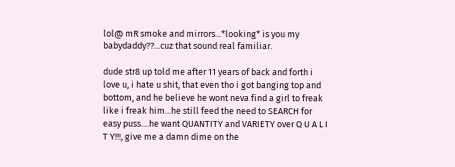lol@ mR smoke and mirrors...*looking* is you my babydaddy??...cuz that sound real familiar.

dude str8 up told me after 11 years of back and forth i love u, i hate u shit, that even tho i got banging top and bottom, and he believe he wont neva find a girl to freak like i freak him...he still feed the need to SEARCH for easy puss....he want QUANTITY and VARIETY over Q U A L I T Y!!!, give me a damn dime on the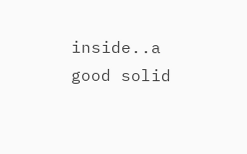inside..a good solid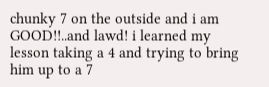chunky 7 on the outside and i am GOOD!!..and lawd! i learned my lesson taking a 4 and trying to bring him up to a 7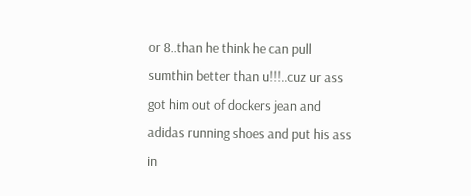or 8..than he think he can pull sumthin better than u!!!..cuz ur ass got him out of dockers jean and adidas running shoes and put his ass in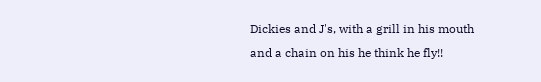Dickies and J's, with a grill in his mouth and a chain on his he think he fly!!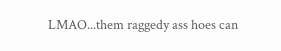LMAO...them raggedy ass hoes can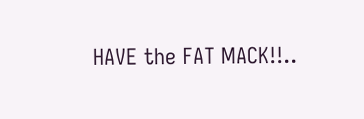HAVE the FAT MACK!!..